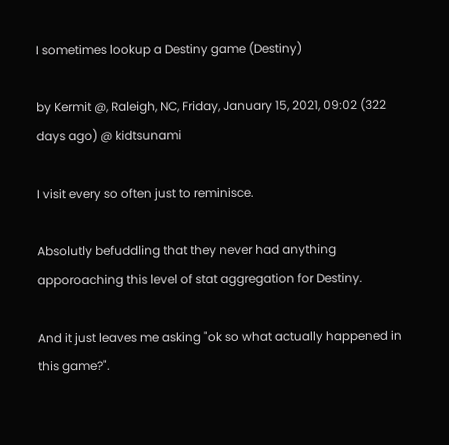I sometimes lookup a Destiny game (Destiny)

by Kermit @, Raleigh, NC, Friday, January 15, 2021, 09:02 (322 days ago) @ kidtsunami

I visit every so often just to reminisce.

Absolutly befuddling that they never had anything apporoaching this level of stat aggregation for Destiny.

And it just leaves me asking "ok so what actually happened in this game?".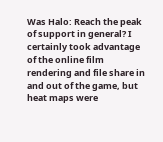Was Halo: Reach the peak of support in general? I certainly took advantage of the online film rendering and file share in and out of the game, but heat maps were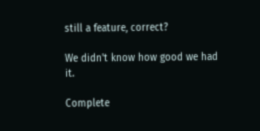still a feature, correct?

We didn't know how good we had it.

Complete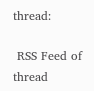thread:

 RSS Feed of thread